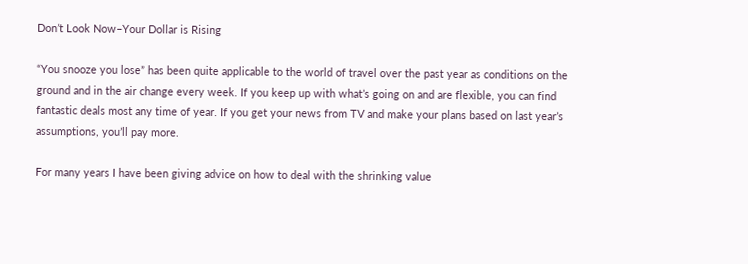Don’t Look Now–Your Dollar is Rising

“You snooze you lose” has been quite applicable to the world of travel over the past year as conditions on the ground and in the air change every week. If you keep up with what’s going on and are flexible, you can find fantastic deals most any time of year. If you get your news from TV and make your plans based on last year’s assumptions, you’ll pay more.

For many years I have been giving advice on how to deal with the shrinking value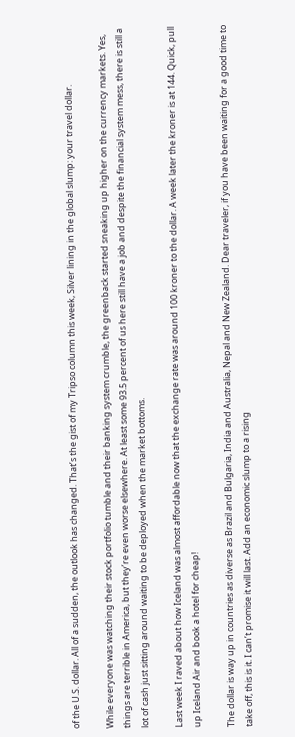of the U.S. dollar. All of a sudden, the outlook has changed. That’s the gist of my Tripso column this week, Silver lining in the global slump: your travel dollar.

While everyone was watching their stock portfolio tumble and their banking system crumble, the greenback started sneaking up higher on the currency markets. Yes, things are terrible in America, but they’re even worse elsewhere. At least some 93.5 percent of us here still have a job and despite the financial system mess, there is still a lot of cash just sitting around waiting to be deployed when the market bottoms.

Last week I raved about how Iceland was almost affordable now that the exchange rate was around 100 kroner to the dollar. A week later the kroner is at 144. Quick, pull up Iceland Air and book a hotel for cheap!

The dollar is way up in countries as diverse as Brazil and Bulgaria, India and Australia, Nepal and New Zealand. Dear traveler, if you have been waiting for a good time to take off, this is it. I can’t promise it will last. Add an economic slump to a rising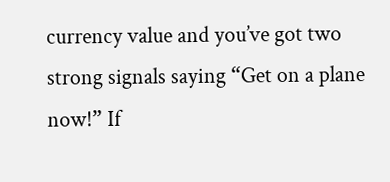currency value and you’ve got two strong signals saying “Get on a plane now!” If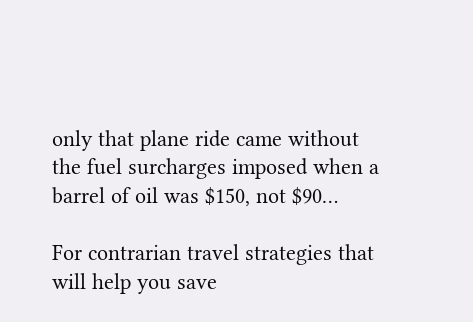only that plane ride came without the fuel surcharges imposed when a barrel of oil was $150, not $90…

For contrarian travel strategies that will help you save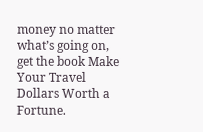money no matter what’s going on, get the book Make Your Travel Dollars Worth a Fortune.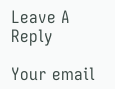Leave A Reply

Your email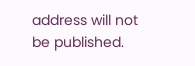address will not be published.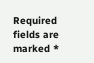Required fields are marked *